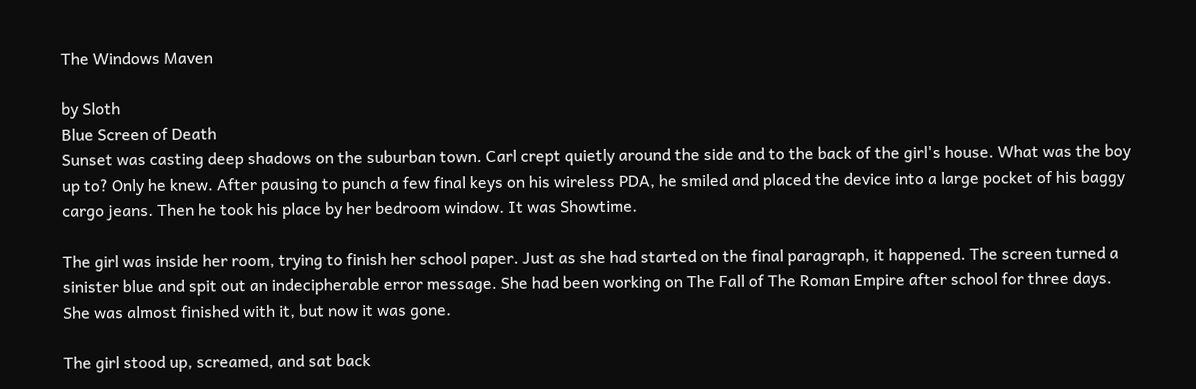The Windows Maven

by Sloth
Blue Screen of Death
Sunset was casting deep shadows on the suburban town. Carl crept quietly around the side and to the back of the girl's house. What was the boy up to? Only he knew. After pausing to punch a few final keys on his wireless PDA, he smiled and placed the device into a large pocket of his baggy cargo jeans. Then he took his place by her bedroom window. It was Showtime.

The girl was inside her room, trying to finish her school paper. Just as she had started on the final paragraph, it happened. The screen turned a sinister blue and spit out an indecipherable error message. She had been working on The Fall of The Roman Empire after school for three days. She was almost finished with it, but now it was gone.

The girl stood up, screamed, and sat back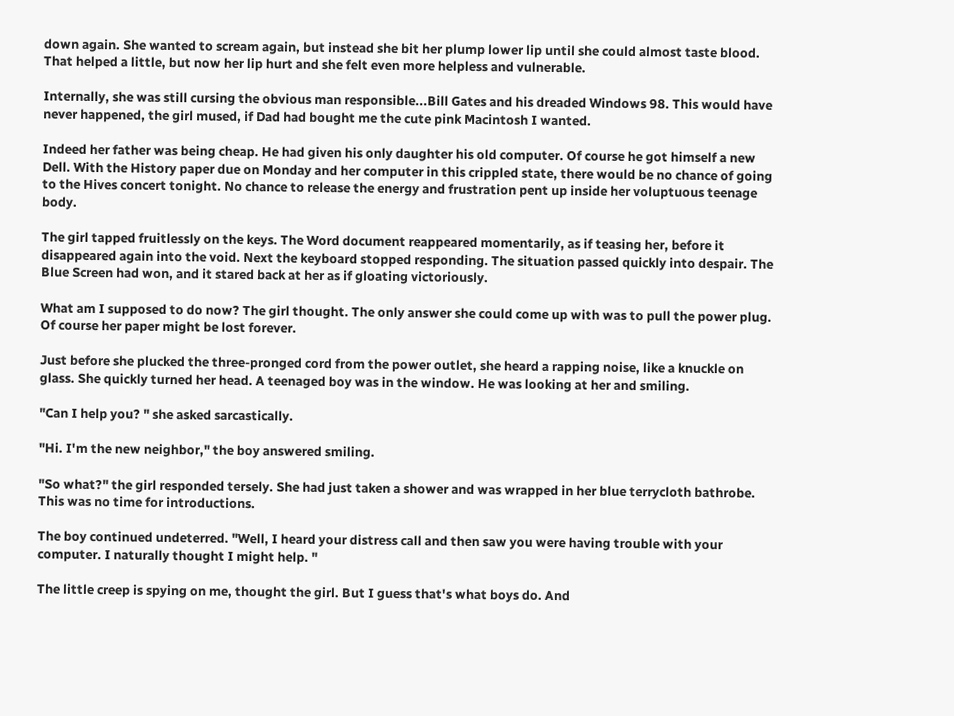down again. She wanted to scream again, but instead she bit her plump lower lip until she could almost taste blood. That helped a little, but now her lip hurt and she felt even more helpless and vulnerable.

Internally, she was still cursing the obvious man responsible...Bill Gates and his dreaded Windows 98. This would have never happened, the girl mused, if Dad had bought me the cute pink Macintosh I wanted.

Indeed her father was being cheap. He had given his only daughter his old computer. Of course he got himself a new Dell. With the History paper due on Monday and her computer in this crippled state, there would be no chance of going to the Hives concert tonight. No chance to release the energy and frustration pent up inside her voluptuous teenage body.

The girl tapped fruitlessly on the keys. The Word document reappeared momentarily, as if teasing her, before it disappeared again into the void. Next the keyboard stopped responding. The situation passed quickly into despair. The Blue Screen had won, and it stared back at her as if gloating victoriously.

What am I supposed to do now? The girl thought. The only answer she could come up with was to pull the power plug. Of course her paper might be lost forever.

Just before she plucked the three-pronged cord from the power outlet, she heard a rapping noise, like a knuckle on glass. She quickly turned her head. A teenaged boy was in the window. He was looking at her and smiling.

"Can I help you? " she asked sarcastically.

"Hi. I'm the new neighbor," the boy answered smiling.

"So what?" the girl responded tersely. She had just taken a shower and was wrapped in her blue terrycloth bathrobe. This was no time for introductions.

The boy continued undeterred. "Well, I heard your distress call and then saw you were having trouble with your computer. I naturally thought I might help. "

The little creep is spying on me, thought the girl. But I guess that's what boys do. And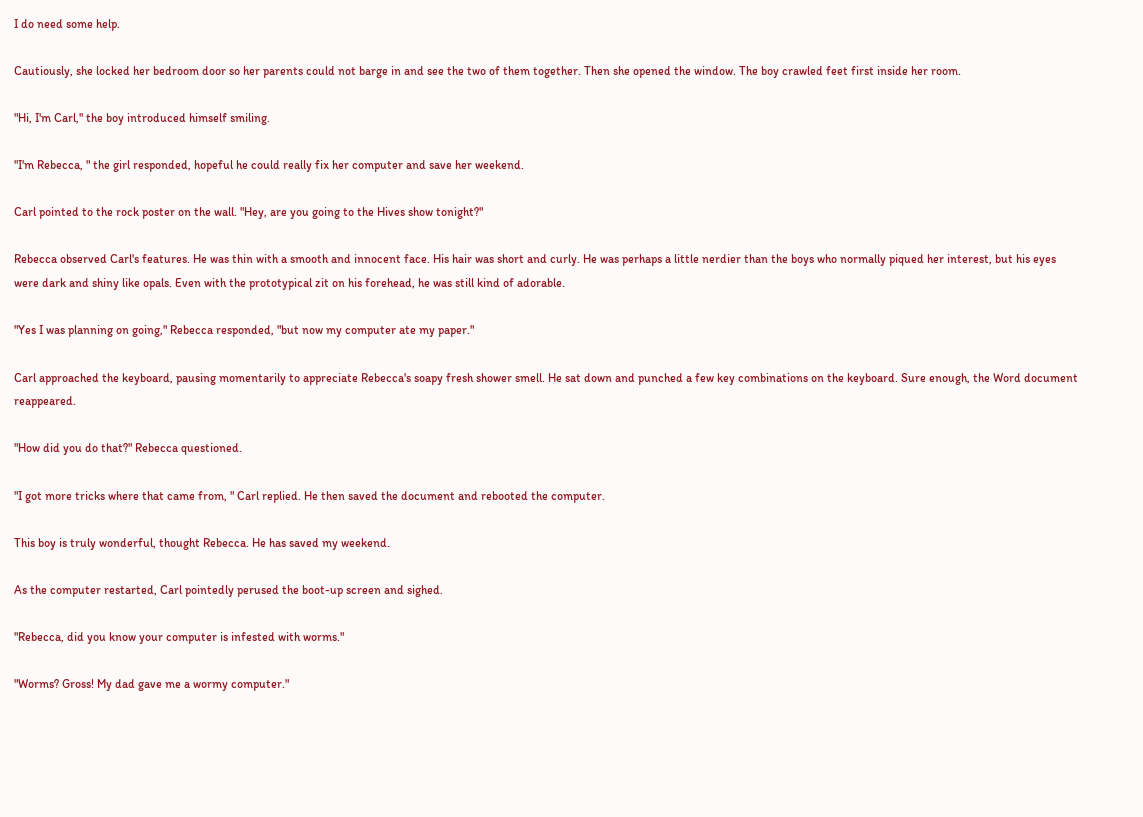I do need some help.

Cautiously, she locked her bedroom door so her parents could not barge in and see the two of them together. Then she opened the window. The boy crawled feet first inside her room.

"Hi, I'm Carl," the boy introduced himself smiling.

"I'm Rebecca, " the girl responded, hopeful he could really fix her computer and save her weekend.

Carl pointed to the rock poster on the wall. "Hey, are you going to the Hives show tonight?"

Rebecca observed Carl's features. He was thin with a smooth and innocent face. His hair was short and curly. He was perhaps a little nerdier than the boys who normally piqued her interest, but his eyes were dark and shiny like opals. Even with the prototypical zit on his forehead, he was still kind of adorable.

"Yes I was planning on going," Rebecca responded, "but now my computer ate my paper."

Carl approached the keyboard, pausing momentarily to appreciate Rebecca's soapy fresh shower smell. He sat down and punched a few key combinations on the keyboard. Sure enough, the Word document reappeared.

"How did you do that?" Rebecca questioned.

"I got more tricks where that came from, " Carl replied. He then saved the document and rebooted the computer.

This boy is truly wonderful, thought Rebecca. He has saved my weekend.

As the computer restarted, Carl pointedly perused the boot-up screen and sighed.

"Rebecca, did you know your computer is infested with worms."

"Worms? Gross! My dad gave me a wormy computer."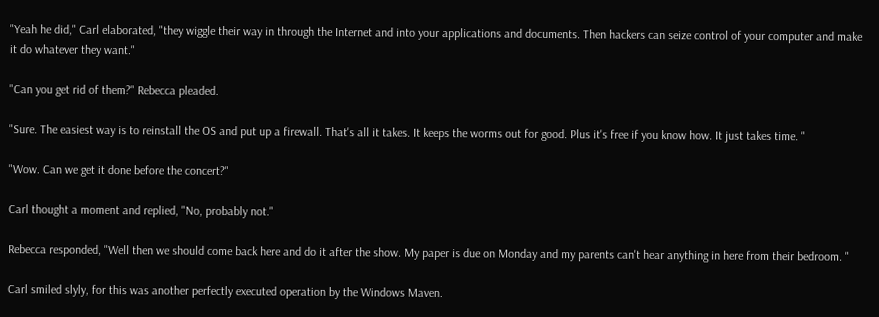"Yeah he did," Carl elaborated, "they wiggle their way in through the Internet and into your applications and documents. Then hackers can seize control of your computer and make it do whatever they want."

"Can you get rid of them?" Rebecca pleaded.

"Sure. The easiest way is to reinstall the OS and put up a firewall. That's all it takes. It keeps the worms out for good. Plus it's free if you know how. It just takes time. "

"Wow. Can we get it done before the concert?"

Carl thought a moment and replied, "No, probably not."

Rebecca responded, "Well then we should come back here and do it after the show. My paper is due on Monday and my parents can't hear anything in here from their bedroom. "

Carl smiled slyly, for this was another perfectly executed operation by the Windows Maven.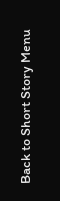Back to Short Story Menu